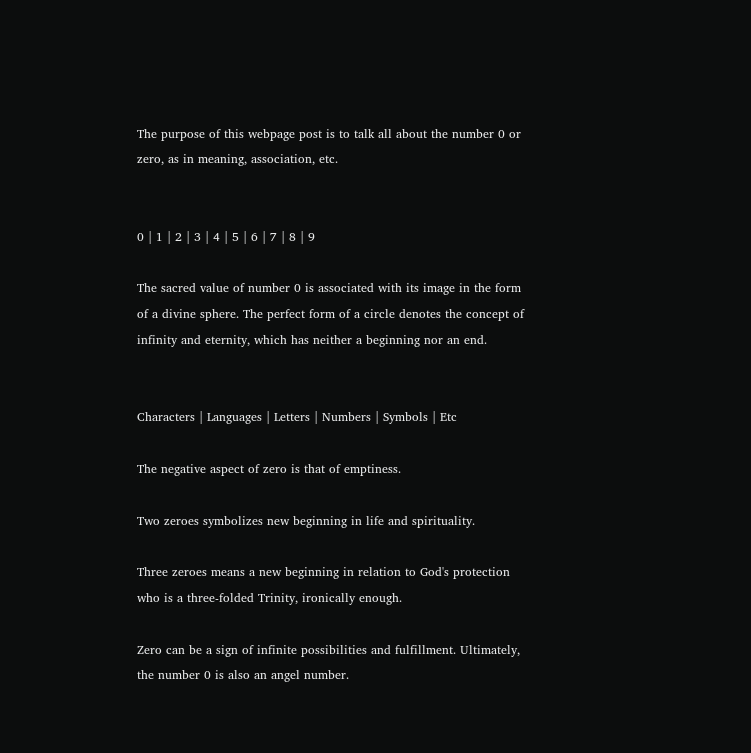The purpose of this webpage post is to talk all about the number 0 or zero, as in meaning, association, etc.


0 | 1 | 2 | 3 | 4 | 5 | 6 | 7 | 8 | 9

The sacred value of number 0 is associated with its image in the form of a divine sphere. The perfect form of a circle denotes the concept of infinity and eternity, which has neither a beginning nor an end.


Characters | Languages | Letters | Numbers | Symbols | Etc

The negative aspect of zero is that of emptiness.

Two zeroes symbolizes new beginning in life and spirituality.

Three zeroes means a new beginning in relation to God's protection who is a three-folded Trinity, ironically enough.

Zero can be a sign of infinite possibilities and fulfillment. Ultimately, the number 0 is also an angel number.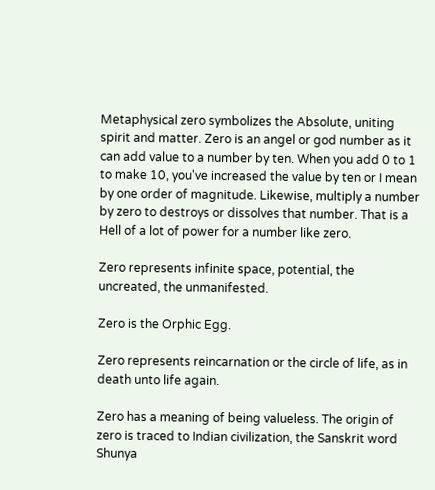Metaphysical zero symbolizes the Absolute, uniting spirit and matter. Zero is an angel or god number as it can add value to a number by ten. When you add 0 to 1 to make 10, you've increased the value by ten or I mean by one order of magnitude. Likewise, multiply a number by zero to destroys or dissolves that number. That is a Hell of a lot of power for a number like zero.

Zero represents infinite space, potential, the uncreated, the unmanifested.

Zero is the Orphic Egg.

Zero represents reincarnation or the circle of life, as in death unto life again.

Zero has a meaning of being valueless. The origin of zero is traced to Indian civilization, the Sanskrit word Shunya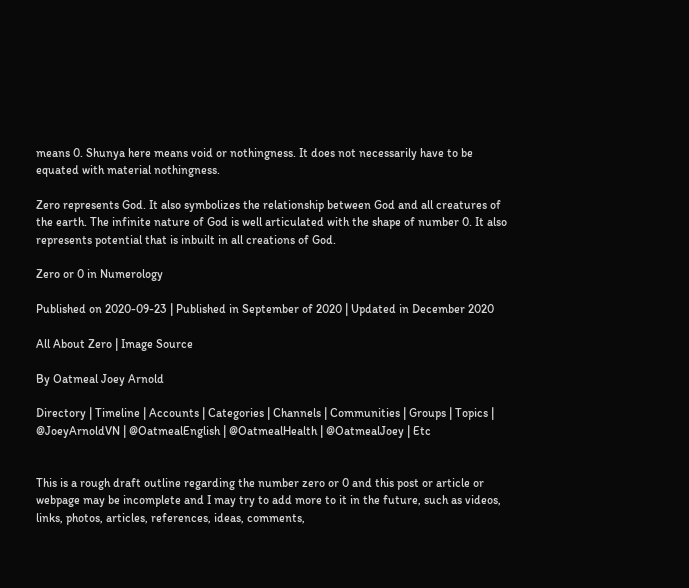means 0. Shunya here means void or nothingness. It does not necessarily have to be equated with material nothingness.

Zero represents God. It also symbolizes the relationship between God and all creatures of the earth. The infinite nature of God is well articulated with the shape of number 0. It also represents potential that is inbuilt in all creations of God.

Zero or 0 in Numerology

Published on 2020-09-23 | Published in September of 2020 | Updated in December 2020

All About Zero | Image Source

By Oatmeal Joey Arnold

Directory | Timeline | Accounts | Categories | Channels | Communities | Groups | Topics | @JoeyArnoldVN | @OatmealEnglish | @OatmealHealth | @OatmealJoey | Etc


This is a rough draft outline regarding the number zero or 0 and this post or article or webpage may be incomplete and I may try to add more to it in the future, such as videos, links, photos, articles, references, ideas, comments,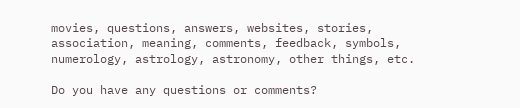movies, questions, answers, websites, stories, association, meaning, comments, feedback, symbols, numerology, astrology, astronomy, other things, etc.

Do you have any questions or comments?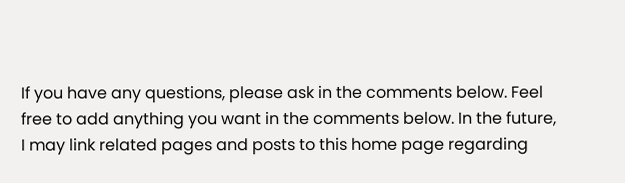If you have any questions, please ask in the comments below. Feel free to add anything you want in the comments below. In the future, I may link related pages and posts to this home page regarding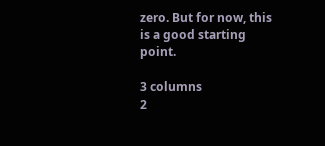zero. But for now, this is a good starting point.

3 columns
2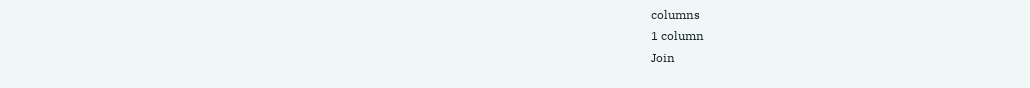columns
1 column
Join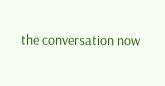the conversation now